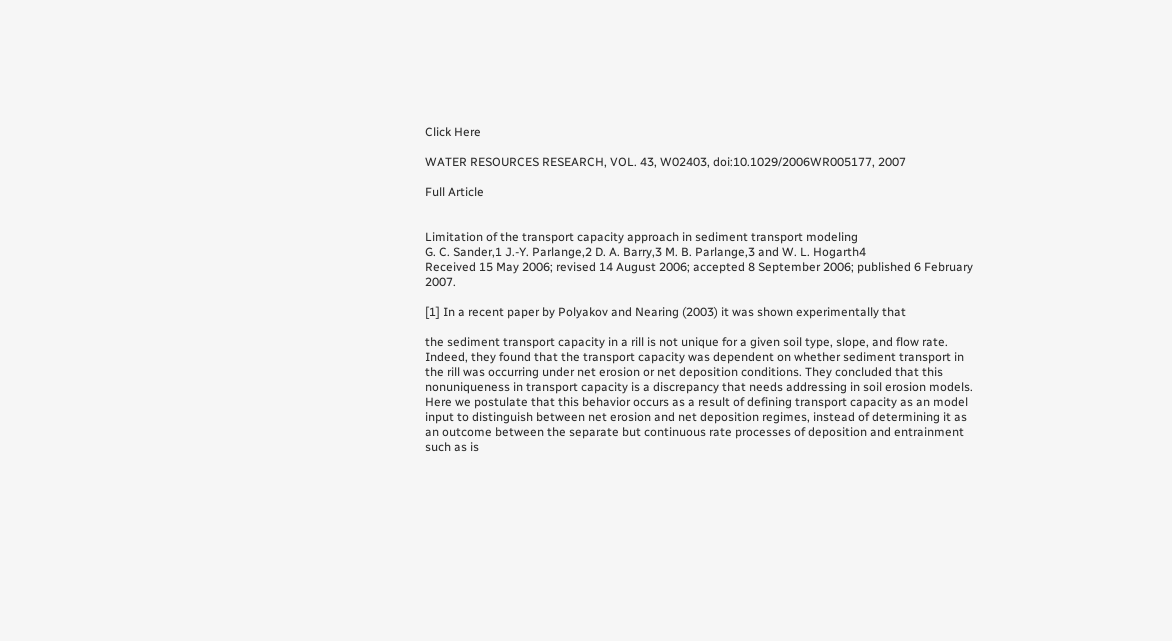Click Here

WATER RESOURCES RESEARCH, VOL. 43, W02403, doi:10.1029/2006WR005177, 2007

Full Article


Limitation of the transport capacity approach in sediment transport modeling
G. C. Sander,1 J.-Y. Parlange,2 D. A. Barry,3 M. B. Parlange,3 and W. L. Hogarth4
Received 15 May 2006; revised 14 August 2006; accepted 8 September 2006; published 6 February 2007.

[1] In a recent paper by Polyakov and Nearing (2003) it was shown experimentally that

the sediment transport capacity in a rill is not unique for a given soil type, slope, and flow rate. Indeed, they found that the transport capacity was dependent on whether sediment transport in the rill was occurring under net erosion or net deposition conditions. They concluded that this nonuniqueness in transport capacity is a discrepancy that needs addressing in soil erosion models. Here we postulate that this behavior occurs as a result of defining transport capacity as an model input to distinguish between net erosion and net deposition regimes, instead of determining it as an outcome between the separate but continuous rate processes of deposition and entrainment such as is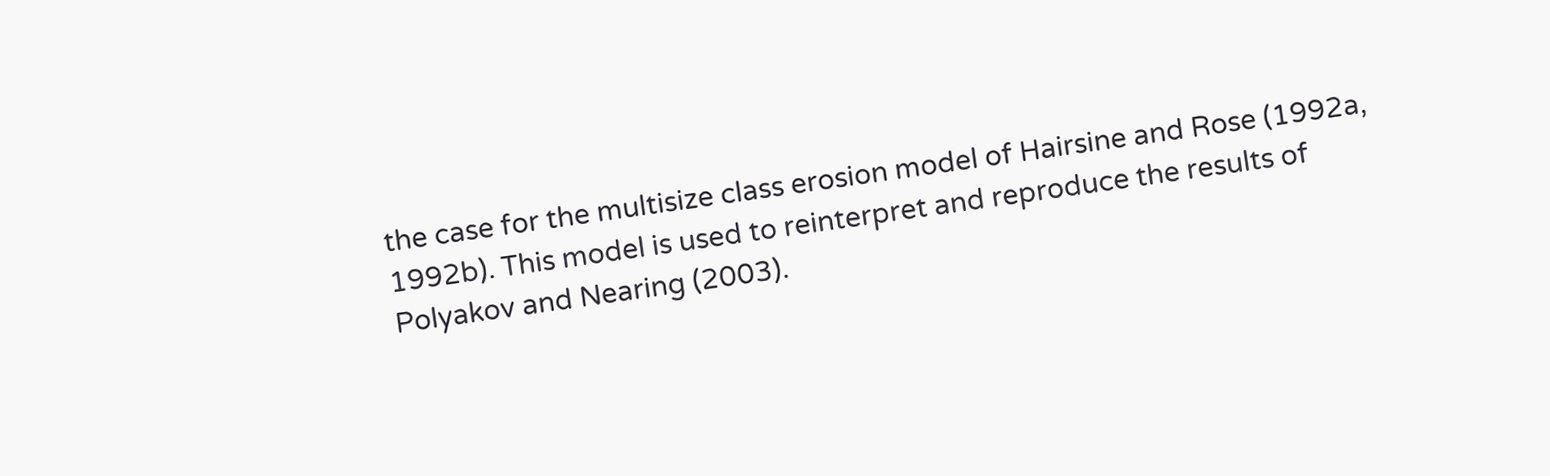the case for the multisize class erosion model of Hairsine and Rose (1992a, 1992b). This model is used to reinterpret and reproduce the results of Polyakov and Nearing (2003).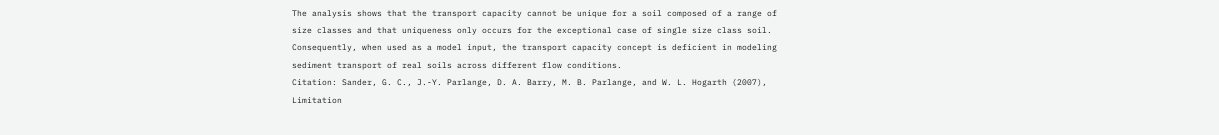The analysis shows that the transport capacity cannot be unique for a soil composed of a range of size classes and that uniqueness only occurs for the exceptional case of single size class soil. Consequently, when used as a model input, the transport capacity concept is deficient in modeling sediment transport of real soils across different flow conditions.
Citation: Sander, G. C., J.-Y. Parlange, D. A. Barry, M. B. Parlange, and W. L. Hogarth (2007), Limitation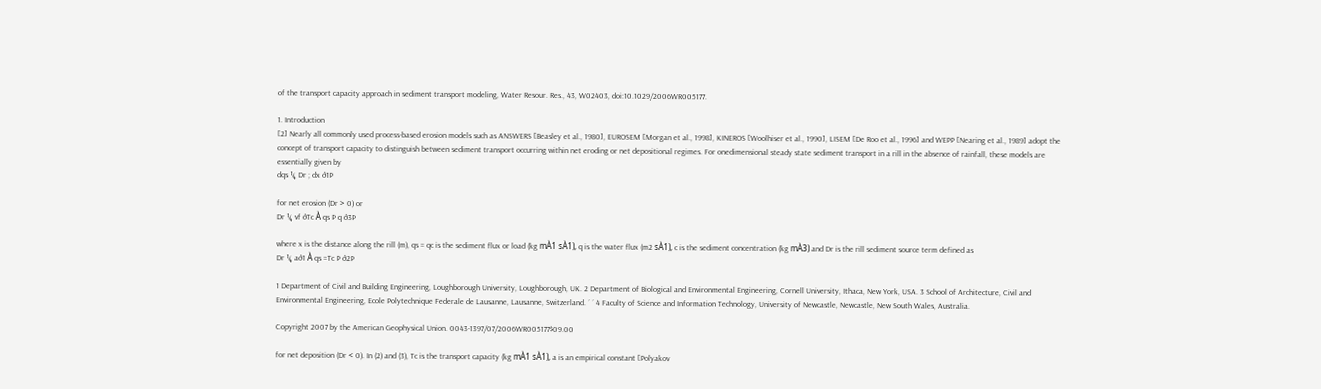of the transport capacity approach in sediment transport modeling, Water Resour. Res., 43, W02403, doi:10.1029/2006WR005177.

1. Introduction
[2] Nearly all commonly used process-based erosion models such as ANSWERS [Beasley et al., 1980], EUROSEM [Morgan et al., 1998], KINEROS [Woolhiser et al., 1990], LISEM [De Roo et al., 1996] and WEPP [Nearing et al., 1989] adopt the concept of transport capacity to distinguish between sediment transport occurring within net eroding or net depositional regimes. For onedimensional steady state sediment transport in a rill in the absence of rainfall, these models are essentially given by
dqs ¼ Dr ; dx ð1Þ

for net erosion (Dr > 0) or
Dr ¼ vf ðTc À qs Þ q ð3Þ

where x is the distance along the rill (m), qs = qc is the sediment flux or load (kg mÀ1 sÀ1), q is the water flux (m2 sÀ1), c is the sediment concentration (kg mÀ3) and Dr is the rill sediment source term defined as
Dr ¼ að1 À qs =Tc Þ ð2Þ

1 Department of Civil and Building Engineering, Loughborough University, Loughborough, UK. 2 Department of Biological and Environmental Engineering, Cornell University, Ithaca, New York, USA. 3 School of Architecture, Civil and Environmental Engineering, Ecole Polytechnique Federale de Lausanne, Lausanne, Switzerland. ´ ´ 4 Faculty of Science and Information Technology, University of Newcastle, Newcastle, New South Wales, Australia.

Copyright 2007 by the American Geophysical Union. 0043-1397/07/2006WR005177$09.00

for net deposition (Dr < 0). In (2) and (3), Tc is the transport capacity (kg mÀ1 sÀ1), a is an empirical constant [Polyakov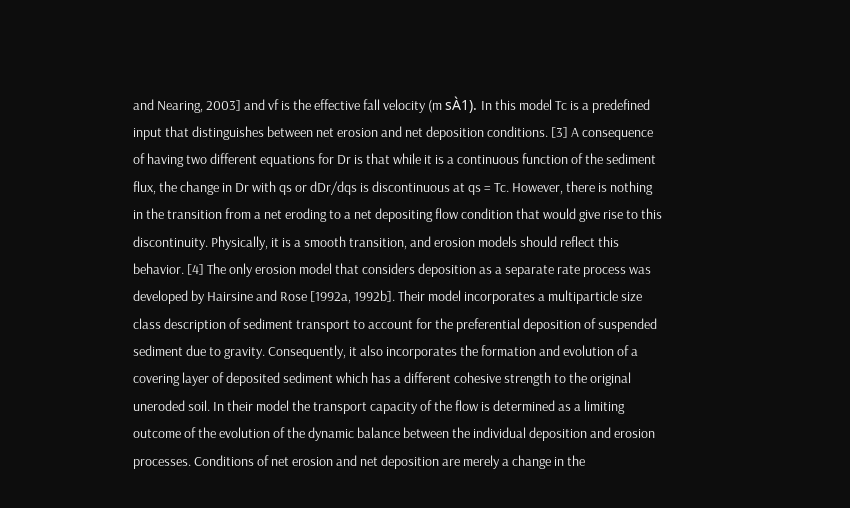and Nearing, 2003] and vf is the effective fall velocity (m sÀ1). In this model Tc is a predefined input that distinguishes between net erosion and net deposition conditions. [3] A consequence of having two different equations for Dr is that while it is a continuous function of the sediment flux, the change in Dr with qs or dDr/dqs is discontinuous at qs = Tc. However, there is nothing in the transition from a net eroding to a net depositing flow condition that would give rise to this discontinuity. Physically, it is a smooth transition, and erosion models should reflect this behavior. [4] The only erosion model that considers deposition as a separate rate process was developed by Hairsine and Rose [1992a, 1992b]. Their model incorporates a multiparticle size class description of sediment transport to account for the preferential deposition of suspended sediment due to gravity. Consequently, it also incorporates the formation and evolution of a covering layer of deposited sediment which has a different cohesive strength to the original uneroded soil. In their model the transport capacity of the flow is determined as a limiting outcome of the evolution of the dynamic balance between the individual deposition and erosion processes. Conditions of net erosion and net deposition are merely a change in the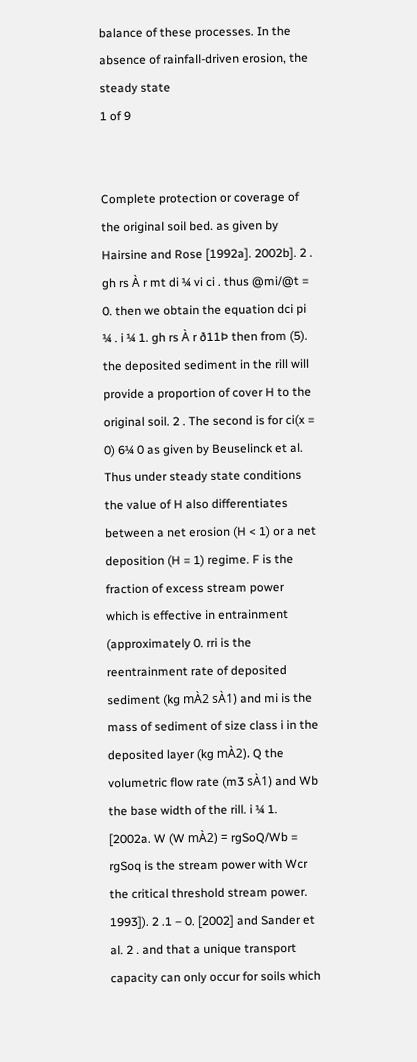balance of these processes. In the absence of rainfall-driven erosion, the steady state
1 of 9


Complete protection or coverage of the original soil bed. as given by Hairsine and Rose [1992a]. 2002b]. 2 . gh rs À r mt di ¼ vi ci . thus @mi/@t = 0. then we obtain the equation dci pi ¼ . i ¼ 1. gh rs À r ð11Þ then from (5). the deposited sediment in the rill will provide a proportion of cover H to the original soil. 2 . The second is for ci(x = 0) 6¼ 0 as given by Beuselinck et al. Thus under steady state conditions the value of H also differentiates between a net erosion (H < 1) or a net deposition (H = 1) regime. F is the fraction of excess stream power which is effective in entrainment (approximately 0. rri is the reentrainment rate of deposited sediment (kg mÀ2 sÀ1) and mi is the mass of sediment of size class i in the deposited layer (kg mÀ2). Q the volumetric flow rate (m3 sÀ1) and Wb the base width of the rill. i ¼ 1. [2002a. W (W mÀ2) = rgSoQ/Wb = rgSoq is the stream power with Wcr the critical threshold stream power. 1993]). 2 .1 – 0. [2002] and Sander et al. 2 . and that a unique transport capacity can only occur for soils which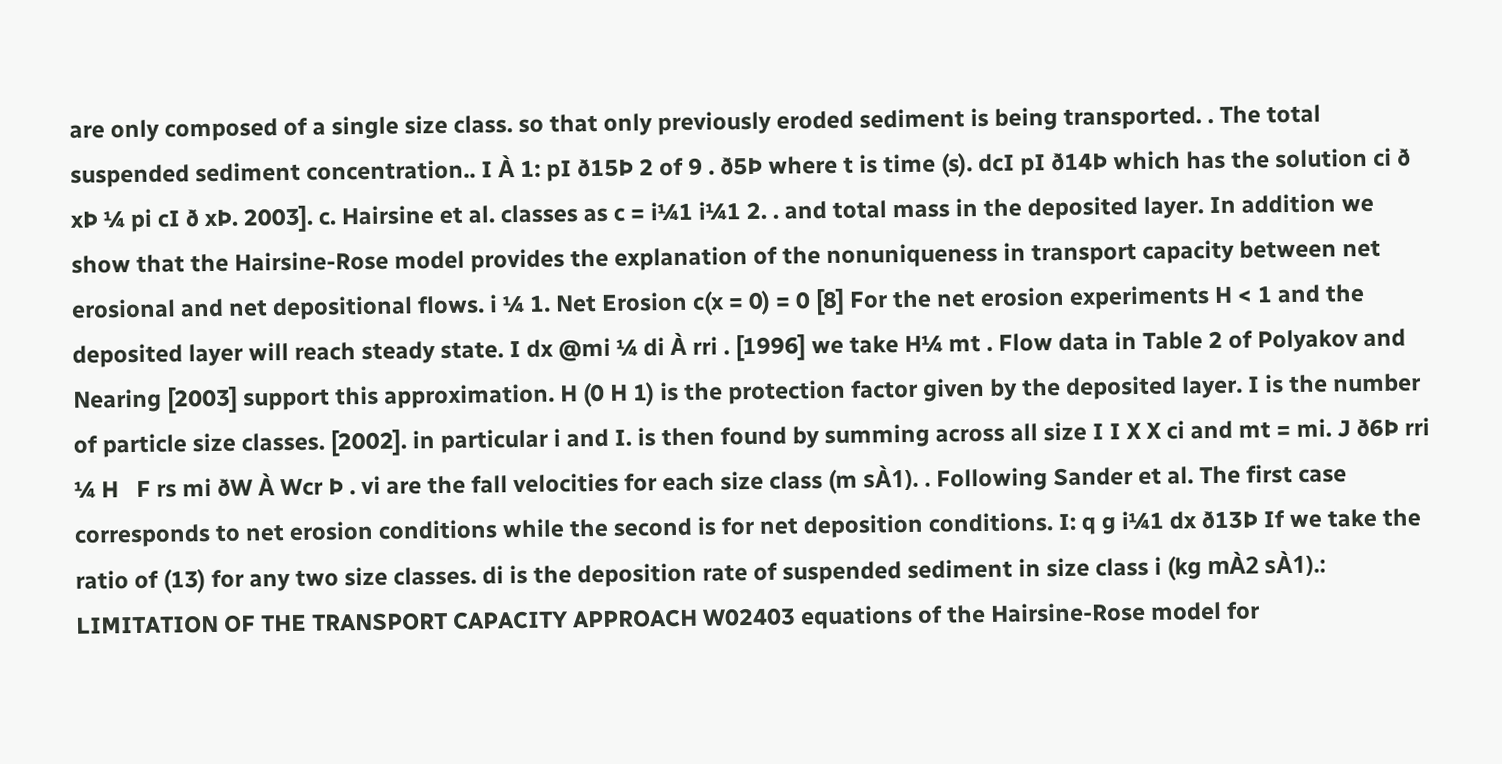are only composed of a single size class. so that only previously eroded sediment is being transported. . The total suspended sediment concentration.. I À 1: pI ð15Þ 2 of 9 . ð5Þ where t is time (s). dcI pI ð14Þ which has the solution ci ð xÞ ¼ pi cI ð xÞ. 2003]. c. Hairsine et al. classes as c = i¼1 i¼1 2. . and total mass in the deposited layer. In addition we show that the Hairsine-Rose model provides the explanation of the nonuniqueness in transport capacity between net erosional and net depositional flows. i ¼ 1. Net Erosion c(x = 0) = 0 [8] For the net erosion experiments H < 1 and the deposited layer will reach steady state. I dx @mi ¼ di À rri . [1996] we take H¼ mt . Flow data in Table 2 of Polyakov and Nearing [2003] support this approximation. H (0 H 1) is the protection factor given by the deposited layer. I is the number of particle size classes. [2002]. in particular i and I. is then found by summing across all size I I X X ci and mt = mi. J ð6Þ rri ¼ H   F rs mi ðW À Wcr Þ . vi are the fall velocities for each size class (m sÀ1). . Following Sander et al. The first case corresponds to net erosion conditions while the second is for net deposition conditions. I: q g i¼1 dx ð13Þ If we take the ratio of (13) for any two size classes. di is the deposition rate of suspended sediment in size class i (kg mÀ2 sÀ1).: LIMITATION OF THE TRANSPORT CAPACITY APPROACH W02403 equations of the Hairsine-Rose model for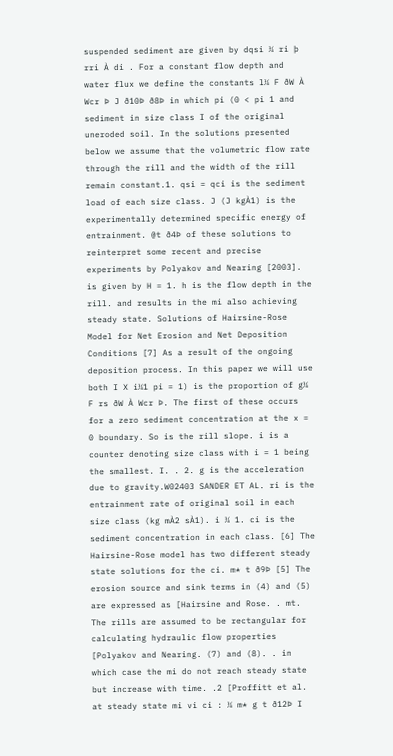suspended sediment are given by dqsi ¼ ri þ rri À di . For a constant flow depth and water flux we define the constants l¼ F ðW À Wcr Þ J ð10Þ ð8Þ in which pi (0 < pi 1 and sediment in size class I of the original uneroded soil. In the solutions presented below we assume that the volumetric flow rate through the rill and the width of the rill remain constant.1. qsi = qci is the sediment load of each size class. J (J kgÀ1) is the experimentally determined specific energy of entrainment. @t ð4Þ of these solutions to reinterpret some recent and precise experiments by Polyakov and Nearing [2003]. is given by H = 1. h is the flow depth in the rill. and results in the mi also achieving steady state. Solutions of Hairsine-Rose Model for Net Erosion and Net Deposition Conditions [7] As a result of the ongoing deposition process. In this paper we will use both I X i¼1 pi = 1) is the proportion of g¼   F rs ðW À Wcr Þ. The first of these occurs for a zero sediment concentration at the x = 0 boundary. So is the rill slope. i is a counter denoting size class with i = 1 being the smallest. I. . 2. g is the acceleration due to gravity.W02403 SANDER ET AL. ri is the entrainment rate of original soil in each size class (kg mÀ2 sÀ1). i ¼ 1. ci is the sediment concentration in each class. [6] The Hairsine-Rose model has two different steady state solutions for the ci. m* t ð9Þ [5] The erosion source and sink terms in (4) and (5) are expressed as [Hairsine and Rose. . mt. The rills are assumed to be rectangular for calculating hydraulic flow properties [Polyakov and Nearing. (7) and (8). . in which case the mi do not reach steady state but increase with time. .2 [Proffitt et al. at steady state mi vi ci : ¼ m* g t ð12Þ I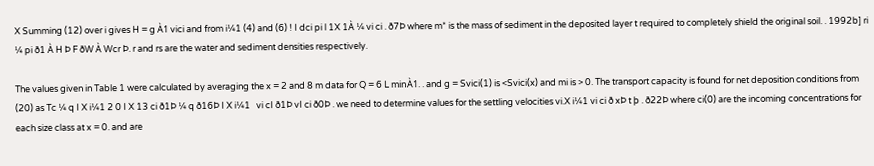X Summing (12) over i gives H = g À1 vici and from i¼1 (4) and (6) ! I dci pi l 1X 1À ¼ vi ci . ð7Þ where m* is the mass of sediment in the deposited layer t required to completely shield the original soil. . 1992b] ri ¼ pi ð1 À H Þ F ðW À Wcr Þ. r and rs are the water and sediment densities respectively.

The values given in Table 1 were calculated by averaging the x = 2 and 8 m data for Q = 6 L minÀ1. . and g = Svici(1) is <Svici(x) and mi is > 0. The transport capacity is found for net deposition conditions from (20) as Tc ¼ q I X i¼1 2 0 I X 13 ci ð1Þ ¼ q ð16Þ I X i¼1   vi cI ð1Þ vI ci ð0Þ . we need to determine values for the settling velocities vi.X i¼1 vi ci ð xÞ t þ . ð22Þ where ci(0) are the incoming concentrations for each size class at x = 0. and are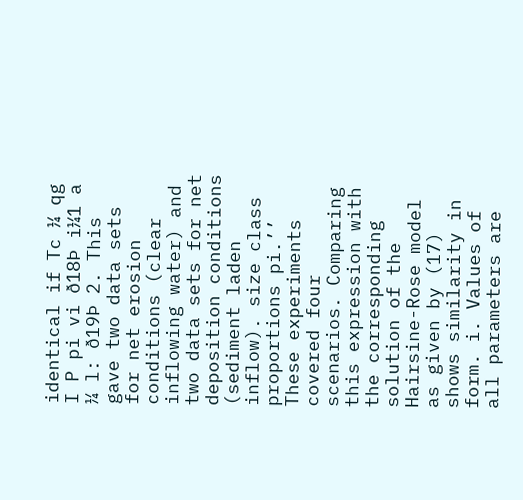identical if Tc ¼ qg I P pi vi ð18Þ i¼1 a ¼ l: ð19Þ 2. This gave two data sets for net erosion conditions (clear inflowing water) and two data sets for net deposition conditions (sediment laden inflow). size class proportions pi.’’ These experiments covered four scenarios. Comparing this expression with the corresponding solution of the Hairsine-Rose model as given by (17) shows similarity in form. i. Values of all parameters are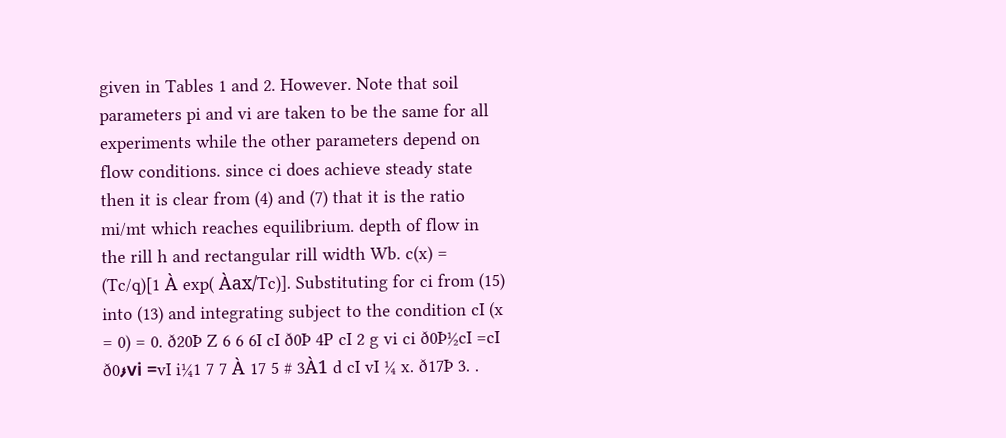given in Tables 1 and 2. However. Note that soil parameters pi and vi are taken to be the same for all experiments while the other parameters depend on flow conditions. since ci does achieve steady state then it is clear from (4) and (7) that it is the ratio mi/mt which reaches equilibrium. depth of flow in the rill h and rectangular rill width Wb. c(x) = (Tc/q)[1 À exp( Àax/Tc)]. Substituting for ci from (15) into (13) and integrating subject to the condition cI (x = 0) = 0. ð20Þ Z 6 6 6I cI ð0Þ 4P cI 2 g vi ci ð0Þ½cI =cI ð0ފvi =vI i¼1 7 7 À 17 5 # 3À1 d cI vI ¼ x. ð17Þ 3. .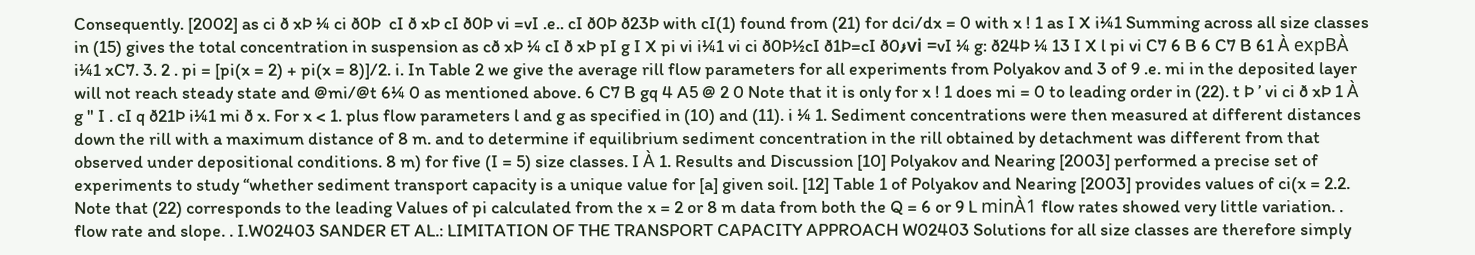Consequently. [2002] as ci ð xÞ ¼ ci ð0Þ  cI ð xÞ cI ð0Þ vi =vI .e.. cI ð0Þ ð23Þ with cI(1) found from (21) for dci/dx = 0 with x ! 1 as I X i¼1 Summing across all size classes in (15) gives the total concentration in suspension as cð xÞ ¼ cI ð xÞ pI g I X pi vi i¼1 vi ci ð0Þ½cI ð1Þ=cI ð0ފvi =vI ¼ g: ð24Þ ¼ 13 I X l pi vi C7 6 B 6 C7 B 61 À expBÀ i¼1 xC7. 3. 2 . pi = [pi(x = 2) + pi(x = 8)]/2. i. In Table 2 we give the average rill flow parameters for all experiments from Polyakov and 3 of 9 .e. mi in the deposited layer will not reach steady state and @mi/@t 6¼ 0 as mentioned above. 6 C7 B gq 4 A5 @ 2 0 Note that it is only for x ! 1 does mi = 0 to leading order in (22). t Þ ’ vi ci ð xÞ 1 À g " I . cI q ð21Þ i¼1 mi ð x. For x < 1. plus flow parameters l and g as specified in (10) and (11). i ¼ 1. Sediment concentrations were then measured at different distances down the rill with a maximum distance of 8 m. and to determine if equilibrium sediment concentration in the rill obtained by detachment was different from that observed under depositional conditions. 8 m) for five (I = 5) size classes. I À 1. Results and Discussion [10] Polyakov and Nearing [2003] performed a precise set of experiments to study ‘‘whether sediment transport capacity is a unique value for [a] given soil. [12] Table 1 of Polyakov and Nearing [2003] provides values of ci(x = 2.2. Note that (22) corresponds to the leading Values of pi calculated from the x = 2 or 8 m data from both the Q = 6 or 9 L minÀ1 flow rates showed very little variation. . flow rate and slope. . I.W02403 SANDER ET AL.: LIMITATION OF THE TRANSPORT CAPACITY APPROACH W02403 Solutions for all size classes are therefore simply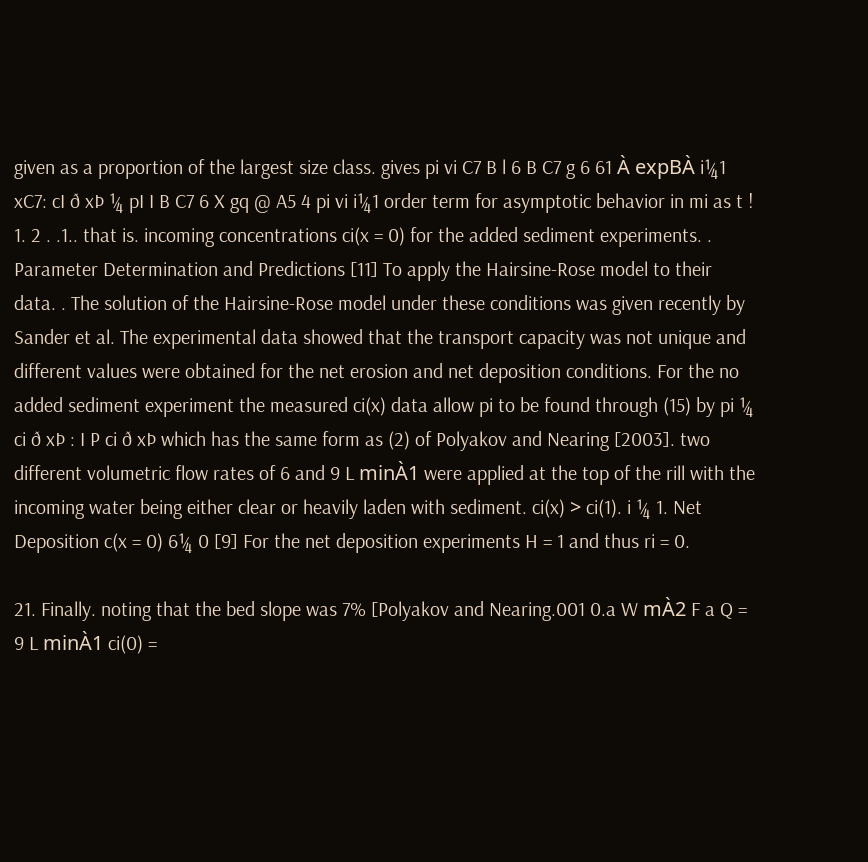given as a proportion of the largest size class. gives pi vi C7 B l 6 B C7 g 6 61 À expBÀ i¼1 xC7: cI ð xÞ ¼ pI I B C7 6 X gq @ A5 4 pi vi i¼1 order term for asymptotic behavior in mi as t ! 1. 2 . .1.. that is. incoming concentrations ci(x = 0) for the added sediment experiments. . Parameter Determination and Predictions [11] To apply the Hairsine-Rose model to their data. . The solution of the Hairsine-Rose model under these conditions was given recently by Sander et al. The experimental data showed that the transport capacity was not unique and different values were obtained for the net erosion and net deposition conditions. For the no added sediment experiment the measured ci(x) data allow pi to be found through (15) by pi ¼ ci ð xÞ : I P ci ð xÞ which has the same form as (2) of Polyakov and Nearing [2003]. two different volumetric flow rates of 6 and 9 L minÀ1 were applied at the top of the rill with the incoming water being either clear or heavily laden with sediment. ci(x) > ci(1). i ¼ 1. Net Deposition c(x = 0) 6¼ 0 [9] For the net deposition experiments H = 1 and thus ri = 0.

21. Finally. noting that the bed slope was 7% [Polyakov and Nearing.001 0.a W mÀ2 F a Q = 9 L minÀ1 ci(0) =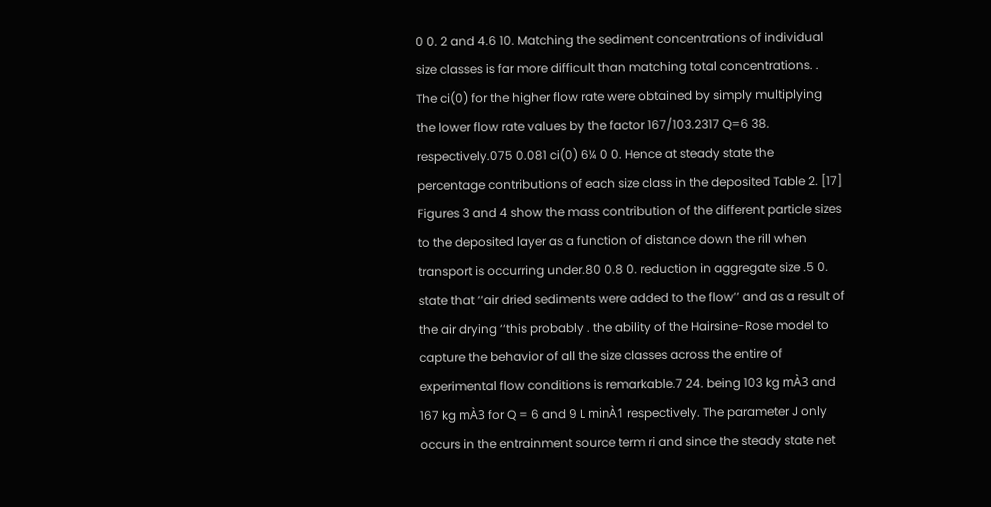0 0. 2 and 4.6 10. Matching the sediment concentrations of individual size classes is far more difficult than matching total concentrations. . The ci(0) for the higher flow rate were obtained by simply multiplying the lower flow rate values by the factor 167/103.2317 Q=6 38. respectively.075 0.081 ci(0) 6¼ 0 0. Hence at steady state the percentage contributions of each size class in the deposited Table 2. [17] Figures 3 and 4 show the mass contribution of the different particle sizes to the deposited layer as a function of distance down the rill when transport is occurring under.80 0.8 0. reduction in aggregate size .5 0. state that ‘‘air dried sediments were added to the flow’’ and as a result of the air drying ‘‘this probably . the ability of the Hairsine-Rose model to capture the behavior of all the size classes across the entire of experimental flow conditions is remarkable.7 24. being 103 kg mÀ3 and 167 kg mÀ3 for Q = 6 and 9 L minÀ1 respectively. The parameter J only occurs in the entrainment source term ri and since the steady state net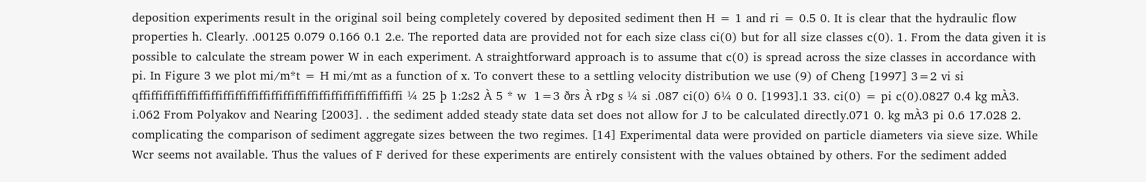deposition experiments result in the original soil being completely covered by deposited sediment then H = 1 and ri = 0.5 0. It is clear that the hydraulic flow properties h. Clearly. .00125 0.079 0.166 0.1 2.e. The reported data are provided not for each size class ci(0) but for all size classes c(0). 1. From the data given it is possible to calculate the stream power W in each experiment. A straightforward approach is to assume that c(0) is spread across the size classes in accordance with pi. In Figure 3 we plot mi/m*t = H mi/mt as a function of x. To convert these to a settling velocity distribution we use (9) of Cheng [1997] 3=2 vi si qffiffiffiffiffiffiffiffiffiffiffiffiffiffiffiffiffiffiffiffiffiffi ¼ 25 þ 1:2s2 À 5 * w  1=3 ðrs À rÞg s ¼ si .087 ci(0) 6¼ 0 0. [1993].1 33. ci(0) = pi c(0).0827 0.4 kg mÀ3. i.062 From Polyakov and Nearing [2003]. . the sediment added steady state data set does not allow for J to be calculated directly.071 0. kg mÀ3 pi 0.6 17.028 2. complicating the comparison of sediment aggregate sizes between the two regimes. [14] Experimental data were provided on particle diameters via sieve size. While Wcr seems not available. Thus the values of F derived for these experiments are entirely consistent with the values obtained by others. For the sediment added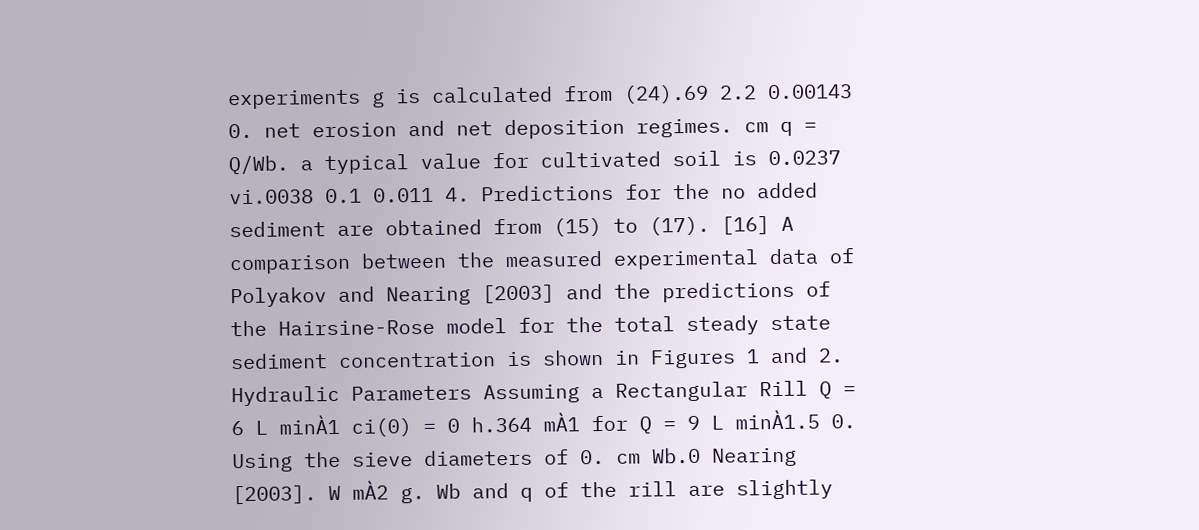experiments g is calculated from (24).69 2.2 0.00143 0. net erosion and net deposition regimes. cm q = Q/Wb. a typical value for cultivated soil is 0.0237 vi.0038 0.1 0.011 4. Predictions for the no added sediment are obtained from (15) to (17). [16] A comparison between the measured experimental data of Polyakov and Nearing [2003] and the predictions of the Hairsine-Rose model for the total steady state sediment concentration is shown in Figures 1 and 2. Hydraulic Parameters Assuming a Rectangular Rill Q = 6 L minÀ1 ci(0) = 0 h.364 mÀ1 for Q = 9 L minÀ1.5 0. Using the sieve diameters of 0. cm Wb.0 Nearing [2003]. W mÀ2 g. Wb and q of the rill are slightly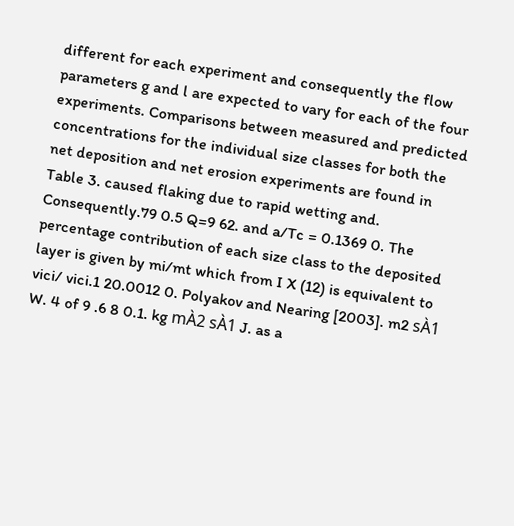different for each experiment and consequently the flow parameters g and l are expected to vary for each of the four experiments. Comparisons between measured and predicted concentrations for the individual size classes for both the net deposition and net erosion experiments are found in Table 3. caused flaking due to rapid wetting and. Consequently.79 0.5 Q=9 62. and a/Tc = 0.1369 0. The percentage contribution of each size class to the deposited layer is given by mi/mt which from I X (12) is equivalent to vici/ vici.1 20.0012 0. Polyakov and Nearing [2003]. m2 sÀ1 W. 4 of 9 .6 8 0.1. kg mÀ2 sÀ1 J. as a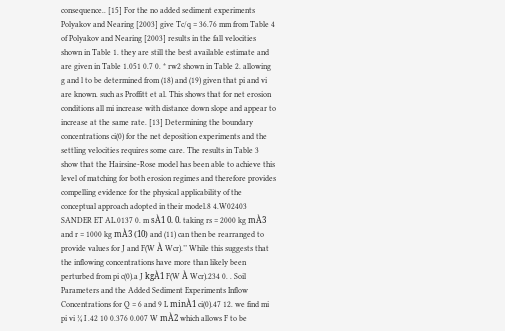consequence.. [15] For the no added sediment experiments Polyakov and Nearing [2003] give Tc/q = 36.76 mm from Table 4 of Polyakov and Nearing [2003] results in the fall velocities shown in Table 1. they are still the best available estimate and are given in Table 1.051 0.7 0. * rw2 shown in Table 2. allowing g and l to be determined from (18) and (19) given that pi and vi are known. such as Proffitt et al. This shows that for net erosion conditions all mi increase with distance down slope and appear to increase at the same rate. [13] Determining the boundary concentrations ci(0) for the net deposition experiments and the settling velocities requires some care. The results in Table 3 show that the Hairsine-Rose model has been able to achieve this level of matching for both erosion regimes and therefore provides compelling evidence for the physical applicability of the conceptual approach adopted in their model.8 4.W02403 SANDER ET AL.0137 0. m sÀ1 0. 0. taking rs = 2000 kg mÀ3 and r = 1000 kg mÀ3 (10) and (11) can then be rearranged to provide values for J and F(W À Wcr).’’ While this suggests that the inflowing concentrations have more than likely been perturbed from pi c(0).a J kgÀ1 F(W À Wcr).234 0. . Soil Parameters and the Added Sediment Experiments Inflow Concentrations for Q = 6 and 9 L minÀ1 ci(0).47 12. we find mi pi vi ¼ I .42 10 0.376 0.007 W mÀ2 which allows F to be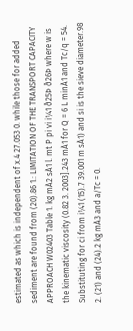estimated as which is independent of x.4 27.053 0. while those for added sediment are found from (20).86 1.: LIMITATION OF THE TRANSPORT CAPACITY APPROACH W02403 Table 1. kg mÀ2 sÀ1 l. mt P pi vi i¼1 ð25Þ ð26Þ where w is the kinematic viscosity (0.82 3. 2003].243 mÀ1 for Q = 6 L minÀ1 and Tc/q = 54. Substituting for ci from i¼1 (15).7 39.001 m sÀ1) and si is the sieve diameter.98 2. (21) and (24).2 kg mÀ3 and a/Tc = 0.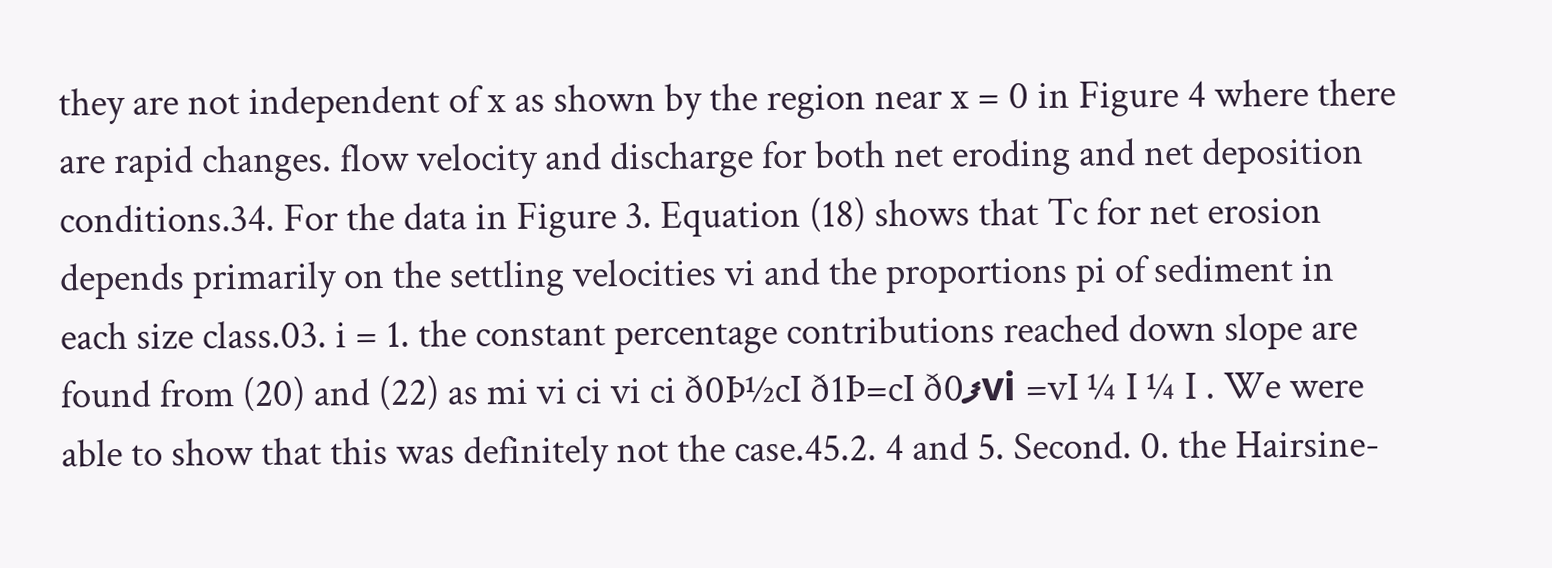they are not independent of x as shown by the region near x = 0 in Figure 4 where there are rapid changes. flow velocity and discharge for both net eroding and net deposition conditions.34. For the data in Figure 3. Equation (18) shows that Tc for net erosion depends primarily on the settling velocities vi and the proportions pi of sediment in each size class.03. i = 1. the constant percentage contributions reached down slope are found from (20) and (22) as mi vi ci vi ci ð0Þ½cI ð1Þ=cI ð0ފvi =vI ¼ I ¼ I . We were able to show that this was definitely not the case.45.2. 4 and 5. Second. 0. the Hairsine-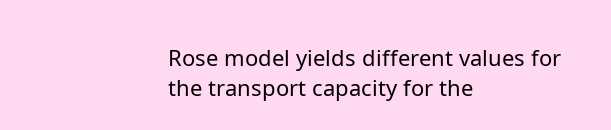Rose model yields different values for the transport capacity for the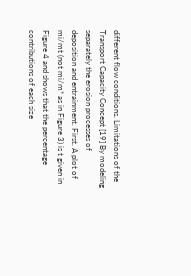different flow conditions. Limitations of the Transport Capacity Concept [19] By modeling separately the erosion processes of deposition and entrainment. First. A plot of mi/mt (not mi/m* as in Figure 3) is t given in Figure 4 and shows that the percentage contributions of each size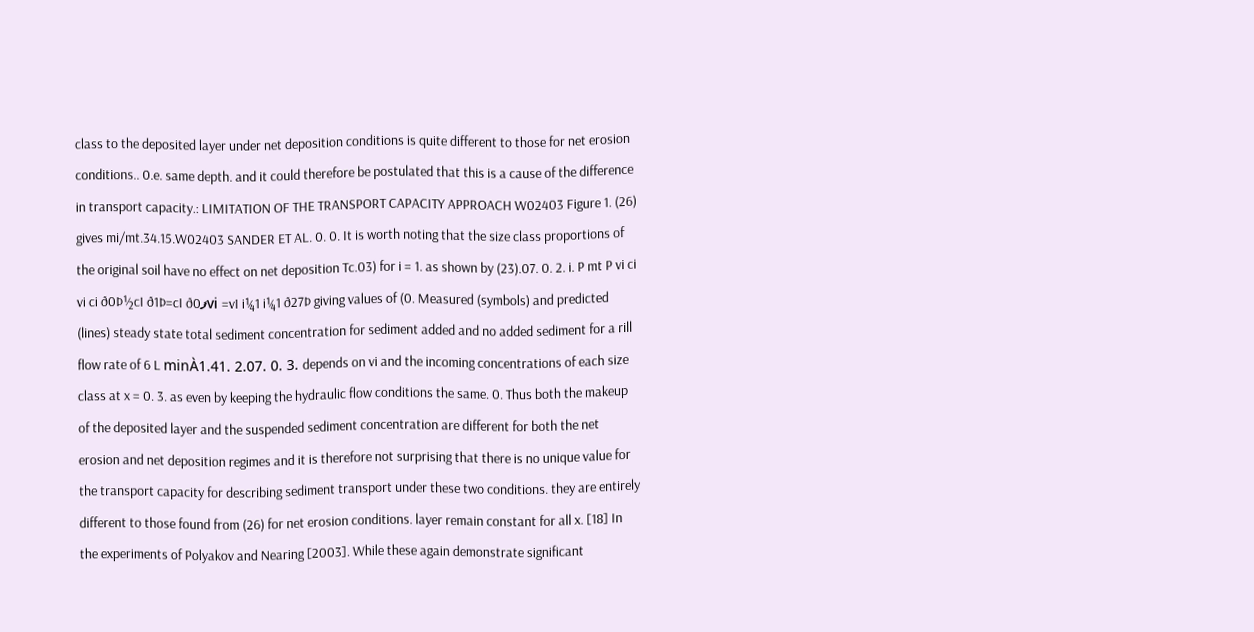class to the deposited layer under net deposition conditions is quite different to those for net erosion conditions.. 0.e. same depth. and it could therefore be postulated that this is a cause of the difference in transport capacity.: LIMITATION OF THE TRANSPORT CAPACITY APPROACH W02403 Figure 1. (26) gives mi/mt.34.15.W02403 SANDER ET AL. 0. 0. It is worth noting that the size class proportions of the original soil have no effect on net deposition Tc.03) for i = 1. as shown by (23).07. 0. 2. i. P mt P vi ci vi ci ð0Þ½cI ð1Þ=cI ð0ފvi =vI i¼1 i¼1 ð27Þ giving values of (0. Measured (symbols) and predicted (lines) steady state total sediment concentration for sediment added and no added sediment for a rill flow rate of 6 L minÀ1.41. 2.07. 0. 3. depends on vi and the incoming concentrations of each size class at x = 0. 3. as even by keeping the hydraulic flow conditions the same. 0. Thus both the makeup of the deposited layer and the suspended sediment concentration are different for both the net erosion and net deposition regimes and it is therefore not surprising that there is no unique value for the transport capacity for describing sediment transport under these two conditions. they are entirely different to those found from (26) for net erosion conditions. layer remain constant for all x. [18] In the experiments of Polyakov and Nearing [2003]. While these again demonstrate significant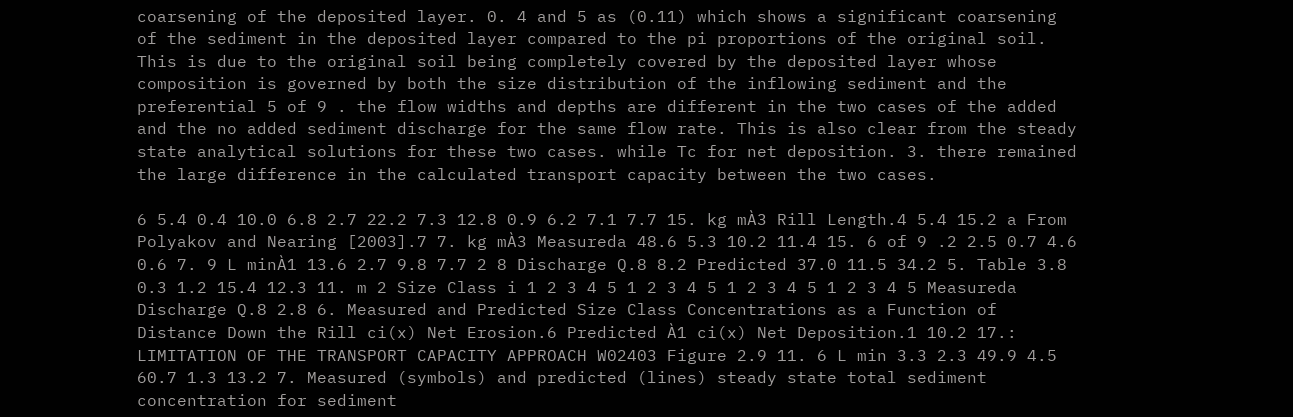coarsening of the deposited layer. 0. 4 and 5 as (0.11) which shows a significant coarsening of the sediment in the deposited layer compared to the pi proportions of the original soil. This is due to the original soil being completely covered by the deposited layer whose composition is governed by both the size distribution of the inflowing sediment and the preferential 5 of 9 . the flow widths and depths are different in the two cases of the added and the no added sediment discharge for the same flow rate. This is also clear from the steady state analytical solutions for these two cases. while Tc for net deposition. 3. there remained the large difference in the calculated transport capacity between the two cases.

6 5.4 0.4 10.0 6.8 2.7 22.2 7.3 12.8 0.9 6.2 7.1 7.7 15. kg mÀ3 Rill Length.4 5.4 15.2 a From Polyakov and Nearing [2003].7 7. kg mÀ3 Measureda 48.6 5.3 10.2 11.4 15. 6 of 9 .2 2.5 0.7 4.6 0.6 7. 9 L minÀ1 13.6 2.7 9.8 7.7 2 8 Discharge Q.8 8.2 Predicted 37.0 11.5 34.2 5. Table 3.8 0.3 1.2 15.4 12.3 11. m 2 Size Class i 1 2 3 4 5 1 2 3 4 5 1 2 3 4 5 1 2 3 4 5 Measureda Discharge Q.8 2.8 6. Measured and Predicted Size Class Concentrations as a Function of Distance Down the Rill ci(x) Net Erosion.6 Predicted À1 ci(x) Net Deposition.1 10.2 17.: LIMITATION OF THE TRANSPORT CAPACITY APPROACH W02403 Figure 2.9 11. 6 L min 3.3 2.3 49.9 4.5 60.7 1.3 13.2 7. Measured (symbols) and predicted (lines) steady state total sediment concentration for sediment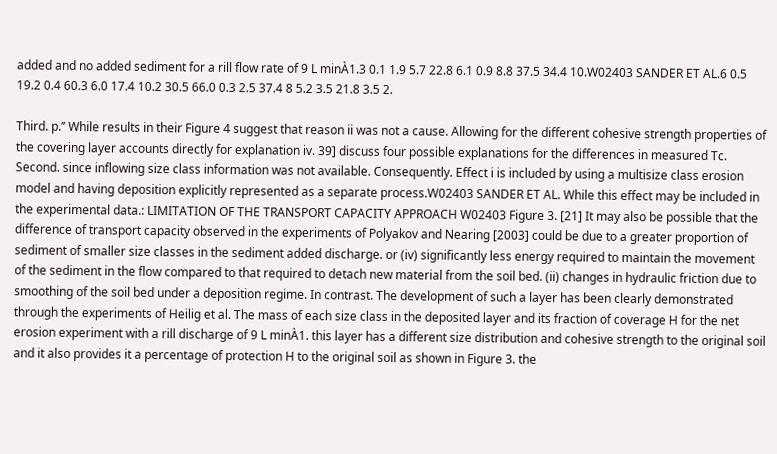added and no added sediment for a rill flow rate of 9 L minÀ1.3 0.1 1.9 5.7 22.8 6.1 0.9 8.8 37.5 34.4 10.W02403 SANDER ET AL.6 0.5 19.2 0.4 60.3 6.0 17.4 10.2 30.5 66.0 0.3 2.5 37.4 8 5.2 3.5 21.8 3.5 2.

Third. p.’’ While results in their Figure 4 suggest that reason ii was not a cause. Allowing for the different cohesive strength properties of the covering layer accounts directly for explanation iv. 39] discuss four possible explanations for the differences in measured Tc. Second. since inflowing size class information was not available. Consequently. Effect i is included by using a multisize class erosion model and having deposition explicitly represented as a separate process.W02403 SANDER ET AL. While this effect may be included in the experimental data.: LIMITATION OF THE TRANSPORT CAPACITY APPROACH W02403 Figure 3. [21] It may also be possible that the difference of transport capacity observed in the experiments of Polyakov and Nearing [2003] could be due to a greater proportion of sediment of smaller size classes in the sediment added discharge. or (iv) significantly less energy required to maintain the movement of the sediment in the flow compared to that required to detach new material from the soil bed. (ii) changes in hydraulic friction due to smoothing of the soil bed under a deposition regime. In contrast. The development of such a layer has been clearly demonstrated through the experiments of Heilig et al. The mass of each size class in the deposited layer and its fraction of coverage H for the net erosion experiment with a rill discharge of 9 L minÀ1. this layer has a different size distribution and cohesive strength to the original soil and it also provides it a percentage of protection H to the original soil as shown in Figure 3. the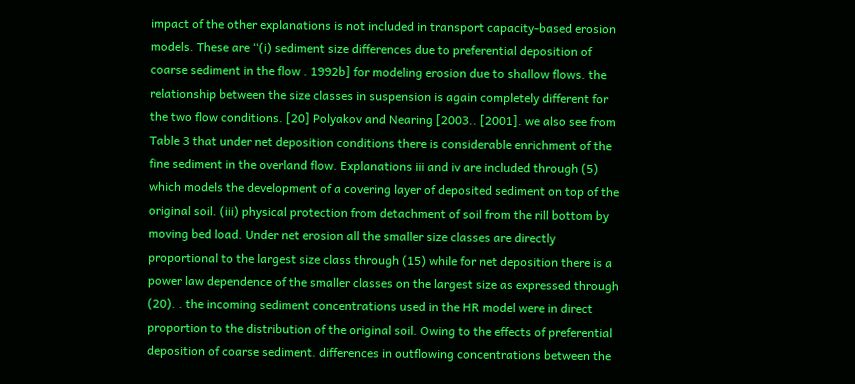impact of the other explanations is not included in transport capacity-based erosion models. These are ‘‘(i) sediment size differences due to preferential deposition of coarse sediment in the flow . 1992b] for modeling erosion due to shallow flows. the relationship between the size classes in suspension is again completely different for the two flow conditions. [20] Polyakov and Nearing [2003.. [2001]. we also see from Table 3 that under net deposition conditions there is considerable enrichment of the fine sediment in the overland flow. Explanations iii and iv are included through (5) which models the development of a covering layer of deposited sediment on top of the original soil. (iii) physical protection from detachment of soil from the rill bottom by moving bed load. Under net erosion all the smaller size classes are directly proportional to the largest size class through (15) while for net deposition there is a power law dependence of the smaller classes on the largest size as expressed through (20). . the incoming sediment concentrations used in the HR model were in direct proportion to the distribution of the original soil. Owing to the effects of preferential deposition of coarse sediment. differences in outflowing concentrations between the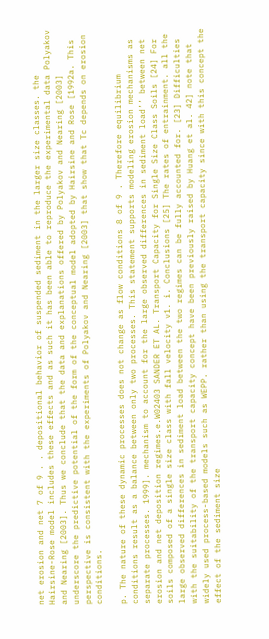net erosion and net 7 of 9 . . depositional behavior of suspended sediment in the larger size classes. the Hairsine-Rose model includes these effects and as such it has been able to reproduce the experimental data Polyakov and Nearing [2003]. Thus we conclude that the data and explanations offered by Polyakov and Nearing [2003] underscore the predictive potential of the form of the conceptual model adopted by Hairsine and Rose [1992a. This perspective is consistent with the experiments of Polyakov and Nearing [2003] that show that Tc depends on erosion conditions.

p. The nature of these dynamic processes does not change as flow conditions 8 of 9 . Therefore equilibrium conditions result as a balance between only two processes. This statement supports modeling erosion mechanisms as separate processes. 1999]. mechanism to account for the large observed differences in sediment load’’ between net erosion and net deposition regimes.e.W02403 SANDER ET AL. Transport Capacity for Single Size Class Soils [24] For soils composed of a single size class with fall velocity v1. i. Conclusions [25] The rates of entrainment. all the large observed differences in sediment load between the two regimes can be fully accounted for. [23] Difficulties with the suitability of the transport capacity concept have been previously raised by Huang et al. 42] note that widely used process-based models such as WEPP. rather than using the transport capacity since with this concept the effect of the sediment size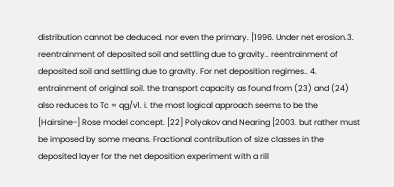distribution cannot be deduced. nor even the primary. [1996. Under net erosion.3. reentrainment of deposited soil and settling due to gravity.. reentrainment of deposited soil and settling due to gravity. For net deposition regimes.. 4. entrainment of original soil. the transport capacity as found from (23) and (24) also reduces to Tc = qg/v1. i. the most logical approach seems to be the [Hairsine-] Rose model concept. [22] Polyakov and Nearing [2003. but rather must be imposed by some means. Fractional contribution of size classes in the deposited layer for the net deposition experiment with a rill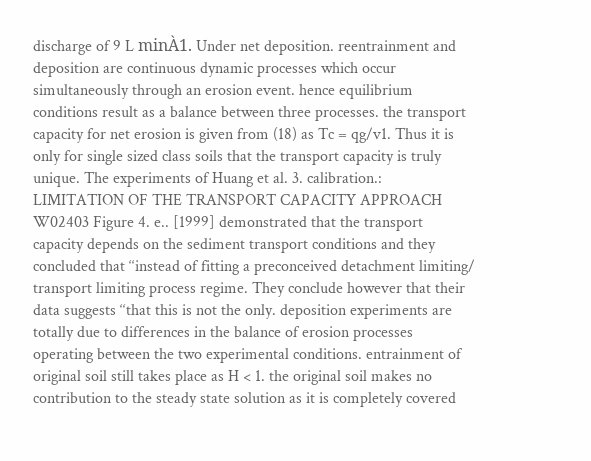discharge of 9 L minÀ1. Under net deposition. reentrainment and deposition are continuous dynamic processes which occur simultaneously through an erosion event. hence equilibrium conditions result as a balance between three processes. the transport capacity for net erosion is given from (18) as Tc = qg/v1. Thus it is only for single sized class soils that the transport capacity is truly unique. The experiments of Huang et al. 3. calibration.: LIMITATION OF THE TRANSPORT CAPACITY APPROACH W02403 Figure 4. e.. [1999] demonstrated that the transport capacity depends on the sediment transport conditions and they concluded that ‘‘instead of fitting a preconceived detachment limiting/ transport limiting process regime. They conclude however that their data suggests ‘‘that this is not the only. deposition experiments are totally due to differences in the balance of erosion processes operating between the two experimental conditions. entrainment of original soil still takes place as H < 1. the original soil makes no contribution to the steady state solution as it is completely covered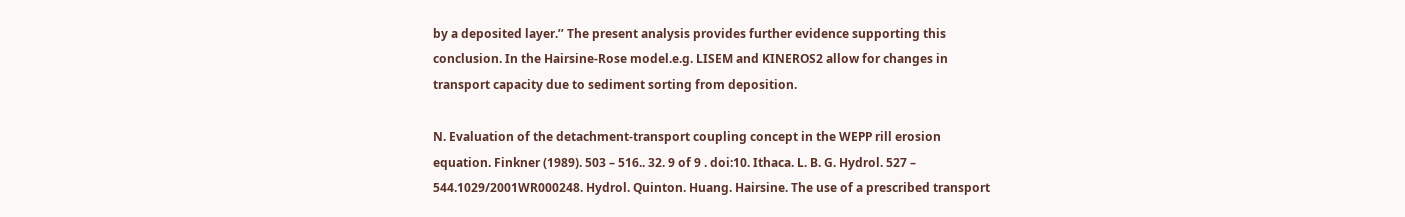by a deposited layer.’’ The present analysis provides further evidence supporting this conclusion. In the Hairsine-Rose model.e.g. LISEM and KINEROS2 allow for changes in transport capacity due to sediment sorting from deposition.

N. Evaluation of the detachment-transport coupling concept in the WEPP rill erosion equation. Finkner (1989). 503 – 516.. 32. 9 of 9 . doi:10. Ithaca. L. B. G. Hydrol. 527 – 544.1029/2001WR000248. Hydrol. Quinton. Huang. Hairsine. The use of a prescribed transport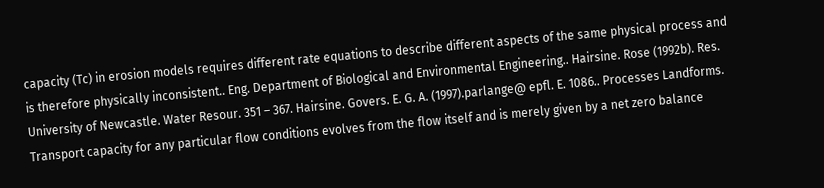capacity (Tc) in erosion models requires different rate equations to describe different aspects of the same physical process and is therefore physically inconsistent.. Eng. Department of Biological and Environmental Engineering.. Hairsine. Rose (1992b). Res. University of Newcastle. Water Resour. 351 – 367. Hairsine. Govers. E. G. A. (1997).parlange@ epfl. E. 1086.. Processes Landforms. Transport capacity for any particular flow conditions evolves from the flow itself and is merely given by a net zero balance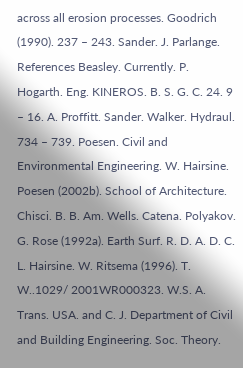across all erosion processes. Goodrich (1990). 237 – 243. Sander. J. Parlange. References Beasley. Currently. P. Hogarth. Eng. KINEROS. B. S. G. C. 24. 9 – 16. A. Proffitt. Sander. Walker. Hydraul. 734 – 739. Poesen. Civil and Environmental Engineering. W. Hairsine. Poesen (2002b). School of Architecture. Chisci. B. B. Am. Wells. Catena. Polyakov. G. Rose (1992a). Earth Surf. R. D. A. D. C. L. Hairsine. W. Ritsema (1996). T. W..1029/ 2001WR000323. W.S. A. Trans. USA. and C. J. Department of Civil and Building Engineering. Soc. Theory.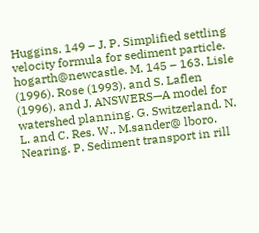Huggins. 149 – J. P. Simplified settling velocity formula for sediment particle. hogarth@newcastle. M. 145 – 163. Lisle (1996). Rose (1993). and S. Laflen (1996). and J. ANSWERS—A model for watershed planning. G. Switzerland. N. L. and C. Res. W.. M.sander@ lboro. Nearing. P. Sediment transport in rill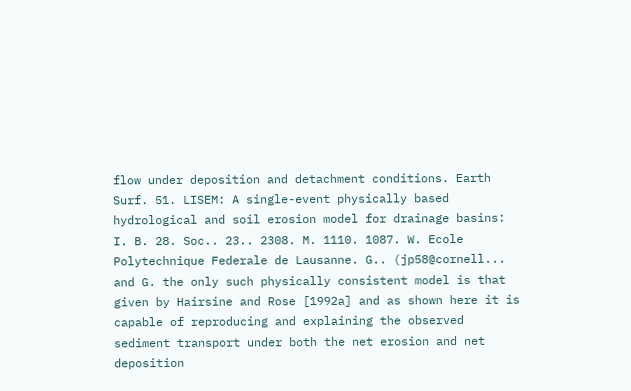flow under deposition and detachment conditions. Earth Surf. 51. LISEM: A single-event physically based hydrological and soil erosion model for drainage basins: I. B. 28. Soc.. 23.. 2308. M. 1110. 1087. W. Ecole Polytechnique Federale de Lausanne. G.. (jp58@cornell... and G. the only such physically consistent model is that given by Hairsine and Rose [1992a] and as shown here it is capable of reproducing and explaining the observed sediment transport under both the net erosion and net deposition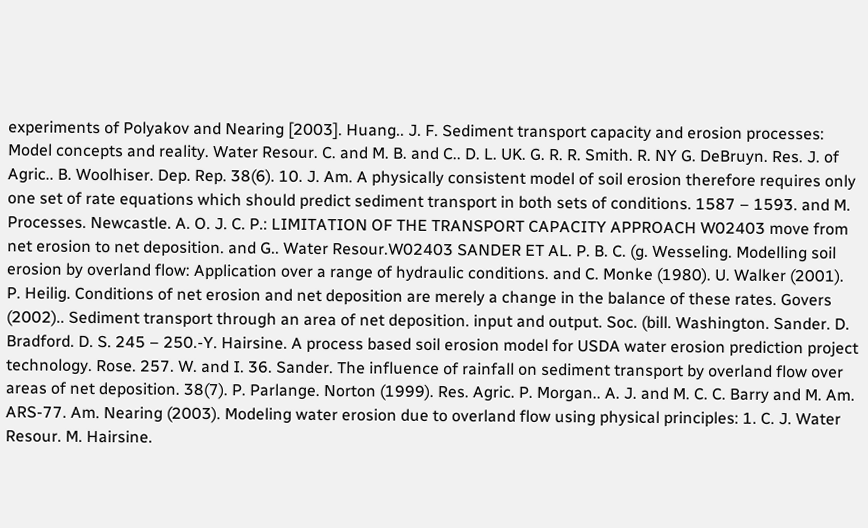experiments of Polyakov and Nearing [2003]. Huang.. J. F. Sediment transport capacity and erosion processes: Model concepts and reality. Water Resour. C. and M. B. and C.. D. L. UK. G. R. R. Smith. R. NY G. DeBruyn. Res. J. of Agric.. B. Woolhiser. Dep. Rep. 38(6). 10. J. Am. A physically consistent model of soil erosion therefore requires only one set of rate equations which should predict sediment transport in both sets of conditions. 1587 – 1593. and M. Processes. Newcastle. A. O. J. C. P.: LIMITATION OF THE TRANSPORT CAPACITY APPROACH W02403 move from net erosion to net deposition. and G.. Water Resour.W02403 SANDER ET AL. P. B. C. (g. Wesseling. Modelling soil erosion by overland flow: Application over a range of hydraulic conditions. and C. Monke (1980). U. Walker (2001). P. Heilig. Conditions of net erosion and net deposition are merely a change in the balance of these rates. Govers (2002).. Sediment transport through an area of net deposition. input and output. Soc. (bill. Washington. Sander. D. Bradford. D. S. 245 – 250.-Y. Hairsine. A process based soil erosion model for USDA water erosion prediction project technology. Rose. 257. W. and I. 36. Sander. The influence of rainfall on sediment transport by overland flow over areas of net deposition. 38(7). P. Parlange. Norton (1999). Res. Agric. P. Morgan.. A. J. and M. C. C. Barry and M. Am. ARS-77. Am. Nearing (2003). Modeling water erosion due to overland flow using physical principles: 1. C. J. Water Resour. M. Hairsine.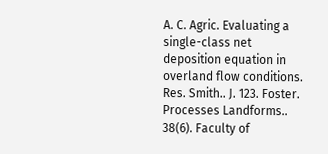A. C. Agric. Evaluating a single-class net deposition equation in overland flow conditions. Res. Smith.. J. 123. Foster. Processes Landforms.. 38(6). Faculty of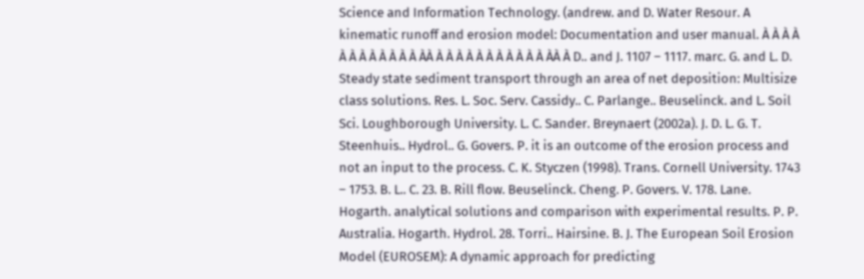Science and Information Technology. (andrew. and D. Water Resour. A kinematic runoff and erosion model: Documentation and user manual. À À À À À À À À À À À À ÀÀ À À À À À À À À À À À ÀÀ À D.. and J. 1107 – 1117. marc. G. and L. D. Steady state sediment transport through an area of net deposition: Multisize class solutions. Res. L. Soc. Serv. Cassidy.. C. Parlange.. Beuselinck. and L. Soil Sci. Loughborough University. L. C. Sander. Breynaert (2002a). J. D. L. G. T. Steenhuis.. Hydrol.. G. Govers. P. it is an outcome of the erosion process and not an input to the process. C. K. Styczen (1998). Trans. Cornell University. 1743 – 1753. B. L.. C. 23. B. Rill flow. Beuselinck. Cheng. P. Govers. V. 178. Lane. Hogarth. analytical solutions and comparison with experimental results. P. P. Australia. Hogarth. Hydrol. 28. Torri.. Hairsine. B. J. The European Soil Erosion Model (EUROSEM): A dynamic approach for predicting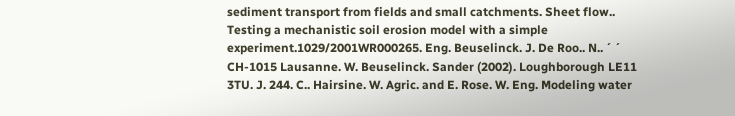sediment transport from fields and small catchments. Sheet flow.. Testing a mechanistic soil erosion model with a simple experiment.1029/2001WR000265. Eng. Beuselinck. J. De Roo.. N.. ´ ´ CH-1015 Lausanne. W. Beuselinck. Sander (2002). Loughborough LE11 3TU. J. 244. C.. Hairsine. W. Agric. and E. Rose. W. Eng. Modeling water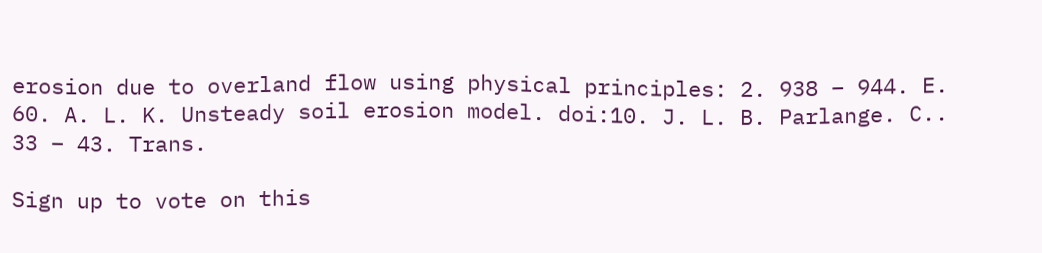erosion due to overland flow using physical principles: 2. 938 – 944. E. 60. A. L. K. Unsteady soil erosion model. doi:10. J. L. B. Parlange. C.. 33 – 43. Trans.

Sign up to vote on this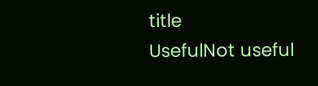title
UsefulNot useful